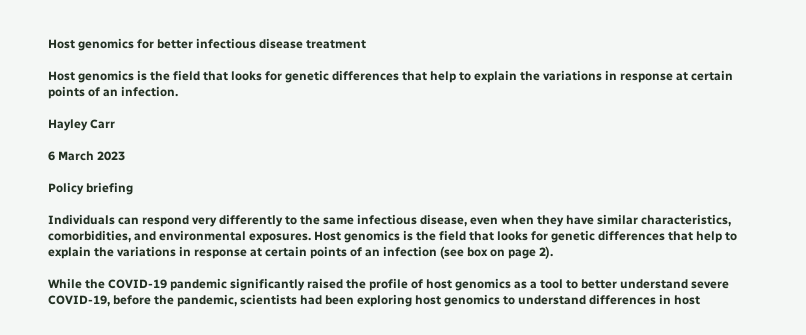Host genomics for better infectious disease treatment

Host genomics is the field that looks for genetic differences that help to explain the variations in response at certain points of an infection.

Hayley Carr

6 March 2023

Policy briefing

Individuals can respond very differently to the same infectious disease, even when they have similar characteristics, comorbidities, and environmental exposures. Host genomics is the field that looks for genetic differences that help to explain the variations in response at certain points of an infection (see box on page 2).

While the COVID-19 pandemic significantly raised the profile of host genomics as a tool to better understand severe COVID-19, before the pandemic, scientists had been exploring host genomics to understand differences in host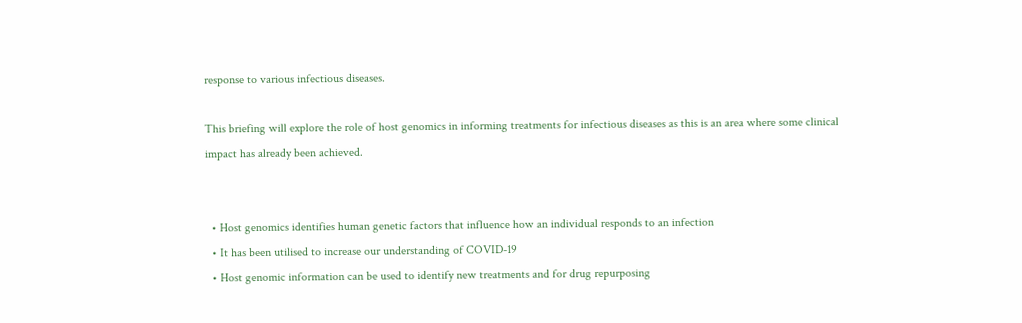response to various infectious diseases.

This briefing will explore the role of host genomics in informing treatments for infectious diseases as this is an area where some clinical impact has already been achieved.


  • Host genomics identifies human genetic factors that influence how an individual responds to an infection
  • It has been utilised to increase our understanding of COVID-19
  • Host genomic information can be used to identify new treatments and for drug repurposing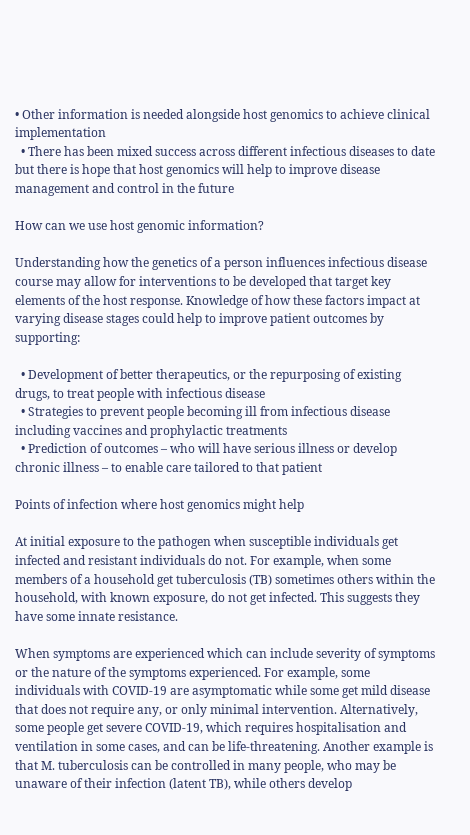• Other information is needed alongside host genomics to achieve clinical implementation
  • There has been mixed success across different infectious diseases to date but there is hope that host genomics will help to improve disease management and control in the future

How can we use host genomic information?

Understanding how the genetics of a person influences infectious disease course may allow for interventions to be developed that target key elements of the host response. Knowledge of how these factors impact at varying disease stages could help to improve patient outcomes by supporting:

  • Development of better therapeutics, or the repurposing of existing drugs, to treat people with infectious disease
  • Strategies to prevent people becoming ill from infectious disease including vaccines and prophylactic treatments
  • Prediction of outcomes – who will have serious illness or develop chronic illness – to enable care tailored to that patient

Points of infection where host genomics might help

At initial exposure to the pathogen when susceptible individuals get infected and resistant individuals do not. For example, when some members of a household get tuberculosis (TB) sometimes others within the household, with known exposure, do not get infected. This suggests they have some innate resistance.

When symptoms are experienced which can include severity of symptoms or the nature of the symptoms experienced. For example, some individuals with COVID-19 are asymptomatic while some get mild disease that does not require any, or only minimal intervention. Alternatively, some people get severe COVID-19, which requires hospitalisation and ventilation in some cases, and can be life-threatening. Another example is that M. tuberculosis can be controlled in many people, who may be unaware of their infection (latent TB), while others develop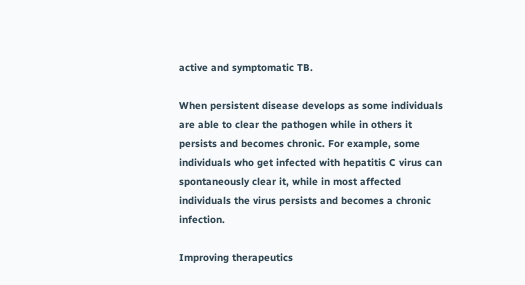active and symptomatic TB.

When persistent disease develops as some individuals are able to clear the pathogen while in others it persists and becomes chronic. For example, some individuals who get infected with hepatitis C virus can spontaneously clear it, while in most affected individuals the virus persists and becomes a chronic infection.

Improving therapeutics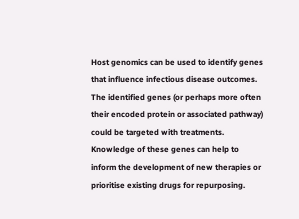Host genomics can be used to identify genes that influence infectious disease outcomes. The identified genes (or perhaps more often their encoded protein or associated pathway) could be targeted with treatments. Knowledge of these genes can help to inform the development of new therapies or prioritise existing drugs for repurposing.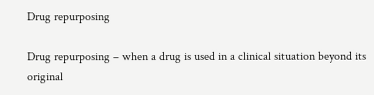Drug repurposing

Drug repurposing – when a drug is used in a clinical situation beyond its original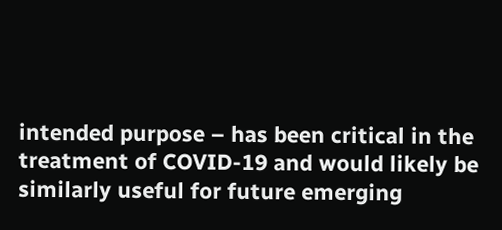intended purpose – has been critical in the treatment of COVID-19 and would likely be similarly useful for future emerging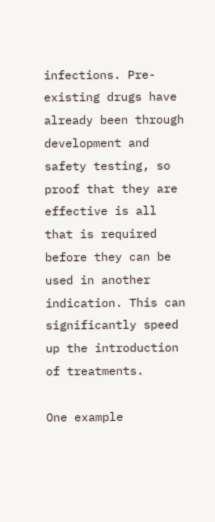infections. Pre-existing drugs have already been through development and safety testing, so proof that they are effective is all that is required before they can be used in another indication. This can significantly speed up the introduction of treatments.

One example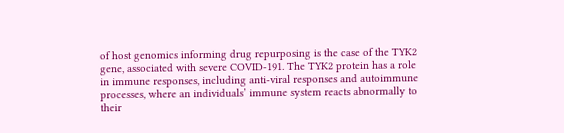of host genomics informing drug repurposing is the case of the TYK2 gene, associated with severe COVID-191. The TYK2 protein has a role in immune responses, including anti-viral responses and autoimmune processes, where an individuals’ immune system reacts abnormally to their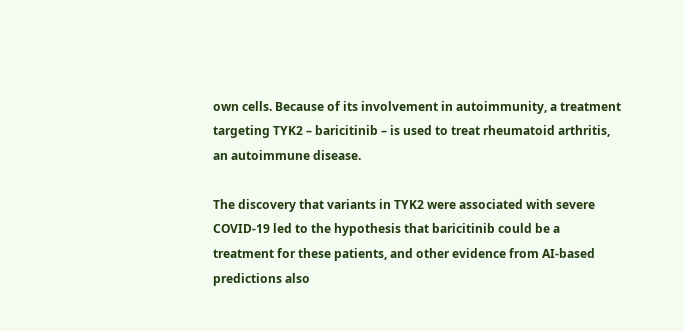own cells. Because of its involvement in autoimmunity, a treatment targeting TYK2 – baricitinib – is used to treat rheumatoid arthritis, an autoimmune disease.

The discovery that variants in TYK2 were associated with severe COVID-19 led to the hypothesis that baricitinib could be a treatment for these patients, and other evidence from AI-based predictions also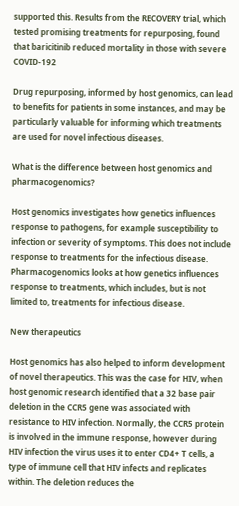supported this. Results from the RECOVERY trial, which tested promising treatments for repurposing, found that baricitinib reduced mortality in those with severe COVID-192

Drug repurposing, informed by host genomics, can lead to benefits for patients in some instances, and may be particularly valuable for informing which treatments are used for novel infectious diseases.

What is the difference between host genomics and pharmacogenomics?

Host genomics investigates how genetics influences response to pathogens, for example susceptibility to infection or severity of symptoms. This does not include response to treatments for the infectious disease. Pharmacogenomics looks at how genetics influences response to treatments, which includes, but is not limited to, treatments for infectious disease.

New therapeutics

Host genomics has also helped to inform development of novel therapeutics. This was the case for HIV, when host genomic research identified that a 32 base pair deletion in the CCR5 gene was associated with resistance to HIV infection. Normally, the CCR5 protein is involved in the immune response, however during HIV infection the virus uses it to enter CD4+ T cells, a type of immune cell that HIV infects and replicates within. The deletion reduces the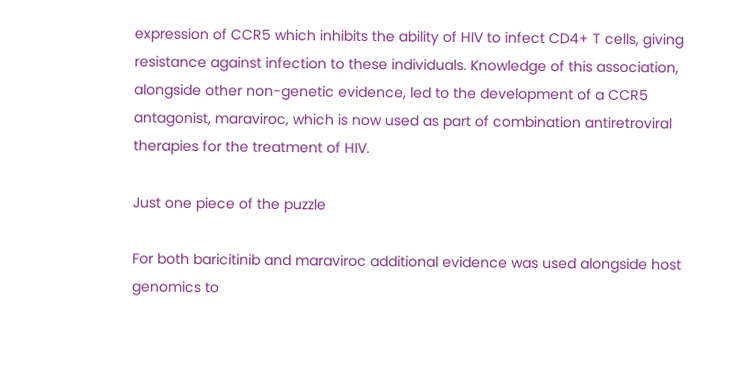expression of CCR5 which inhibits the ability of HIV to infect CD4+ T cells, giving resistance against infection to these individuals. Knowledge of this association, alongside other non-genetic evidence, led to the development of a CCR5 antagonist, maraviroc, which is now used as part of combination antiretroviral therapies for the treatment of HIV.

Just one piece of the puzzle

For both baricitinib and maraviroc additional evidence was used alongside host genomics to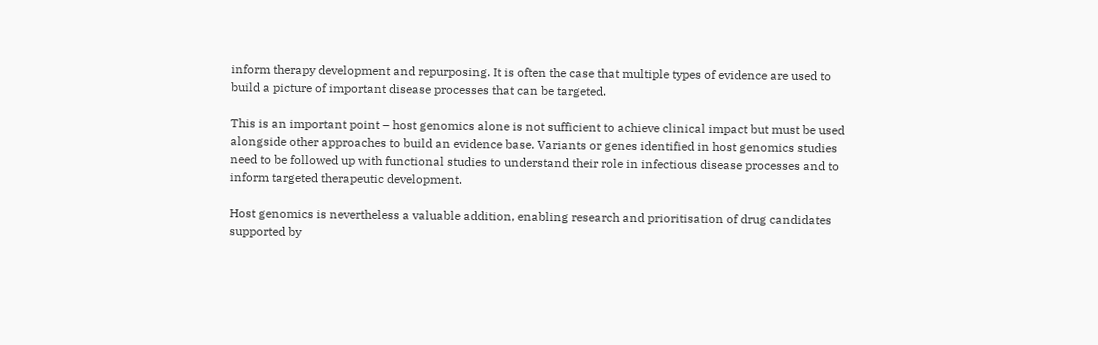inform therapy development and repurposing. It is often the case that multiple types of evidence are used to build a picture of important disease processes that can be targeted.

This is an important point – host genomics alone is not sufficient to achieve clinical impact but must be used alongside other approaches to build an evidence base. Variants or genes identified in host genomics studies need to be followed up with functional studies to understand their role in infectious disease processes and to inform targeted therapeutic development.

Host genomics is nevertheless a valuable addition, enabling research and prioritisation of drug candidates supported by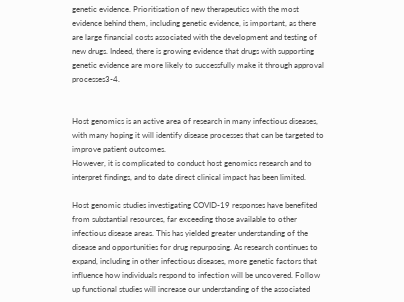genetic evidence. Prioritisation of new therapeutics with the most evidence behind them, including genetic evidence, is important, as there are large financial costs associated with the development and testing of new drugs. Indeed, there is growing evidence that drugs with supporting genetic evidence are more likely to successfully make it through approval processes3-4.


Host genomics is an active area of research in many infectious diseases, with many hoping it will identify disease processes that can be targeted to improve patient outcomes.
However, it is complicated to conduct host genomics research and to interpret findings, and to date direct clinical impact has been limited.

Host genomic studies investigating COVID-19 responses have benefited from substantial resources, far exceeding those available to other infectious disease areas. This has yielded greater understanding of the disease and opportunities for drug repurposing. As research continues to expand, including in other infectious diseases, more genetic factors that influence how individuals respond to infection will be uncovered. Follow up functional studies will increase our understanding of the associated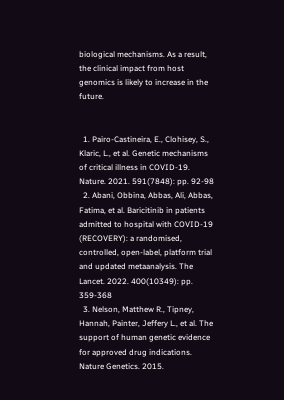biological mechanisms. As a result, the clinical impact from host genomics is likely to increase in the future.


  1. Pairo-Castineira, E., Clohisey, S., Klaric, L., et al. Genetic mechanisms of critical illness in COVID-19. Nature. 2021. 591(7848): pp. 92-98
  2. Abani, Obbina, Abbas, Ali, Abbas, Fatima, et al. Baricitinib in patients admitted to hospital with COVID-19 (RECOVERY): a randomised, controlled, open-label, platform trial and updated metaanalysis. The Lancet. 2022. 400(10349): pp. 359-368
  3. Nelson, Matthew R., Tipney, Hannah, Painter, Jeffery L., et al. The support of human genetic evidence for approved drug indications. Nature Genetics. 2015.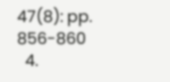47(8): pp. 856-860
  4.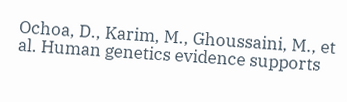Ochoa, D., Karim, M., Ghoussaini, M., et al. Human genetics evidence supports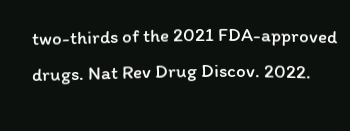two-thirds of the 2021 FDA-approved drugs. Nat Rev Drug Discov. 2022.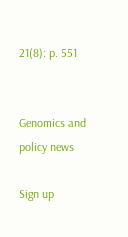21(8): p. 551


Genomics and policy news

Sign up